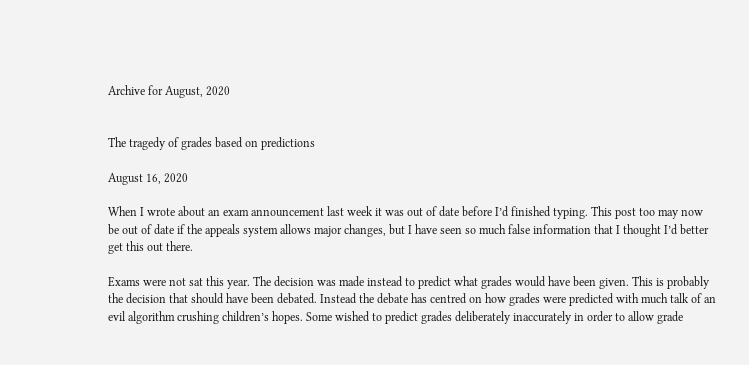Archive for August, 2020


The tragedy of grades based on predictions

August 16, 2020

When I wrote about an exam announcement last week it was out of date before I’d finished typing. This post too may now be out of date if the appeals system allows major changes, but I have seen so much false information that I thought I’d better get this out there.

Exams were not sat this year. The decision was made instead to predict what grades would have been given. This is probably the decision that should have been debated. Instead the debate has centred on how grades were predicted with much talk of an evil algorithm crushing children’s hopes. Some wished to predict grades deliberately inaccurately in order to allow grade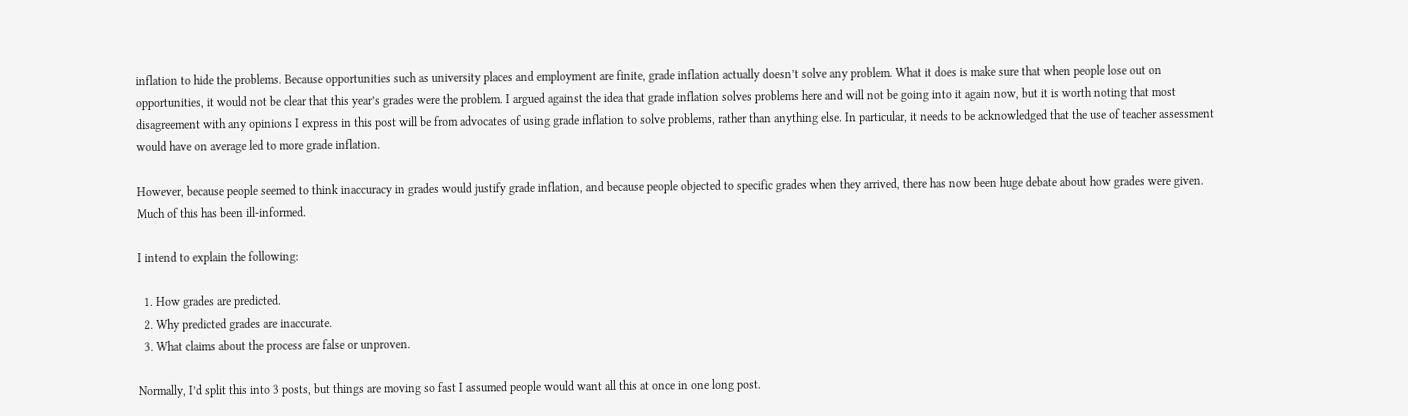inflation to hide the problems. Because opportunities such as university places and employment are finite, grade inflation actually doesn’t solve any problem. What it does is make sure that when people lose out on opportunities, it would not be clear that this year’s grades were the problem. I argued against the idea that grade inflation solves problems here and will not be going into it again now, but it is worth noting that most disagreement with any opinions I express in this post will be from advocates of using grade inflation to solve problems, rather than anything else. In particular, it needs to be acknowledged that the use of teacher assessment would have on average led to more grade inflation.

However, because people seemed to think inaccuracy in grades would justify grade inflation, and because people objected to specific grades when they arrived, there has now been huge debate about how grades were given. Much of this has been ill-informed.

I intend to explain the following:

  1. How grades are predicted.
  2. Why predicted grades are inaccurate.
  3. What claims about the process are false or unproven.

Normally, I’d split this into 3 posts, but things are moving so fast I assumed people would want all this at once in one long post.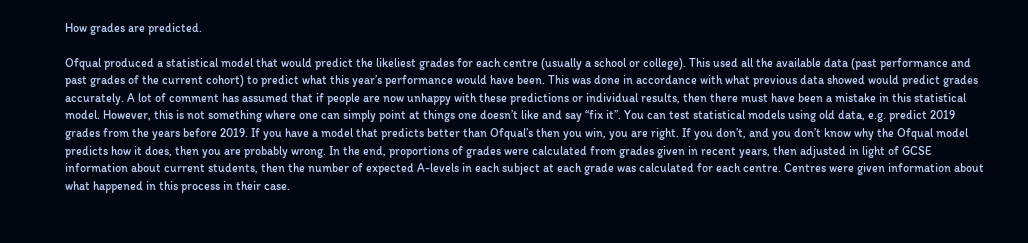How grades are predicted.

Ofqual produced a statistical model that would predict the likeliest grades for each centre (usually a school or college). This used all the available data (past performance and past grades of the current cohort) to predict what this year’s performance would have been. This was done in accordance with what previous data showed would predict grades accurately. A lot of comment has assumed that if people are now unhappy with these predictions or individual results, then there must have been a mistake in this statistical model. However, this is not something where one can simply point at things one doesn’t like and say “fix it”. You can test statistical models using old data, e.g. predict 2019 grades from the years before 2019. If you have a model that predicts better than Ofqual’s then you win, you are right. If you don’t, and you don’t know why the Ofqual model predicts how it does, then you are probably wrong. In the end, proportions of grades were calculated from grades given in recent years, then adjusted in light of GCSE information about current students, then the number of expected A-levels in each subject at each grade was calculated for each centre. Centres were given information about what happened in this process in their case.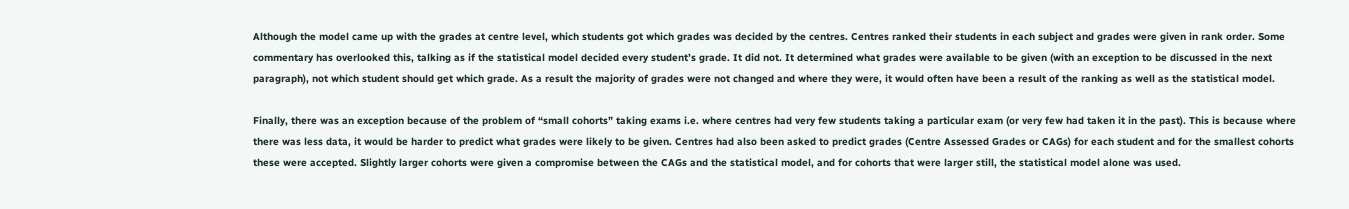Although the model came up with the grades at centre level, which students got which grades was decided by the centres. Centres ranked their students in each subject and grades were given in rank order. Some commentary has overlooked this, talking as if the statistical model decided every student’s grade. It did not. It determined what grades were available to be given (with an exception to be discussed in the next paragraph), not which student should get which grade. As a result the majority of grades were not changed and where they were, it would often have been a result of the ranking as well as the statistical model.

Finally, there was an exception because of the problem of “small cohorts” taking exams i.e. where centres had very few students taking a particular exam (or very few had taken it in the past). This is because where there was less data, it would be harder to predict what grades were likely to be given. Centres had also been asked to predict grades (Centre Assessed Grades or CAGs) for each student and for the smallest cohorts these were accepted. Slightly larger cohorts were given a compromise between the CAGs and the statistical model, and for cohorts that were larger still, the statistical model alone was used.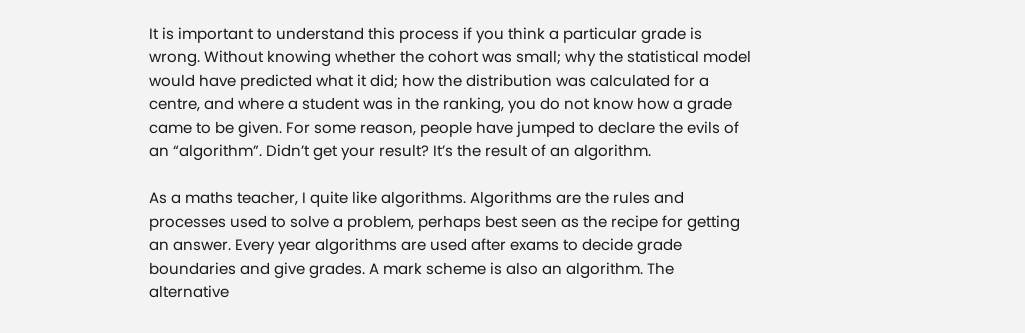It is important to understand this process if you think a particular grade is wrong. Without knowing whether the cohort was small; why the statistical model would have predicted what it did; how the distribution was calculated for a centre, and where a student was in the ranking, you do not know how a grade came to be given. For some reason, people have jumped to declare the evils of an “algorithm”. Didn’t get your result? It’s the result of an algorithm.

As a maths teacher, I quite like algorithms. Algorithms are the rules and processes used to solve a problem, perhaps best seen as the recipe for getting an answer. Every year algorithms are used after exams to decide grade boundaries and give grades. A mark scheme is also an algorithm. The alternative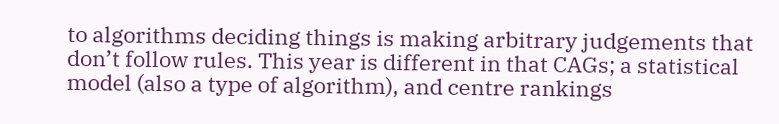to algorithms deciding things is making arbitrary judgements that don’t follow rules. This year is different in that CAGs; a statistical model (also a type of algorithm), and centre rankings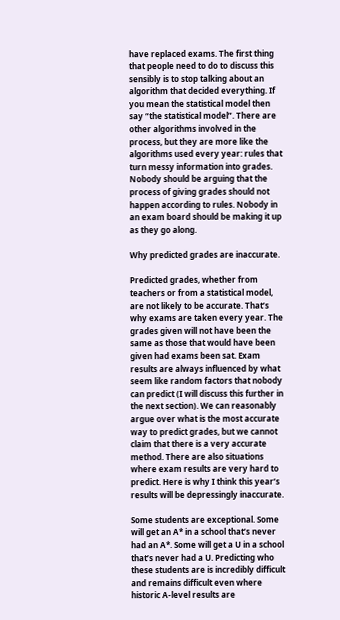have replaced exams. The first thing that people need to do to discuss this sensibly is to stop talking about an algorithm that decided everything. If you mean the statistical model then say “the statistical model”. There are other algorithms involved in the process, but they are more like the algorithms used every year: rules that turn messy information into grades. Nobody should be arguing that the process of giving grades should not happen according to rules. Nobody in an exam board should be making it up as they go along.

Why predicted grades are inaccurate.

Predicted grades, whether from teachers or from a statistical model, are not likely to be accurate. That’s why exams are taken every year. The grades given will not have been the same as those that would have been given had exams been sat. Exam results are always influenced by what seem like random factors that nobody can predict (I will discuss this further in the next section). We can reasonably argue over what is the most accurate way to predict grades, but we cannot claim that there is a very accurate method. There are also situations where exam results are very hard to predict. Here is why I think this year’s results will be depressingly inaccurate.

Some students are exceptional. Some will get an A* in a school that’s never had an A*. Some will get a U in a school that’s never had a U. Predicting who these students are is incredibly difficult and remains difficult even where historic A-level results are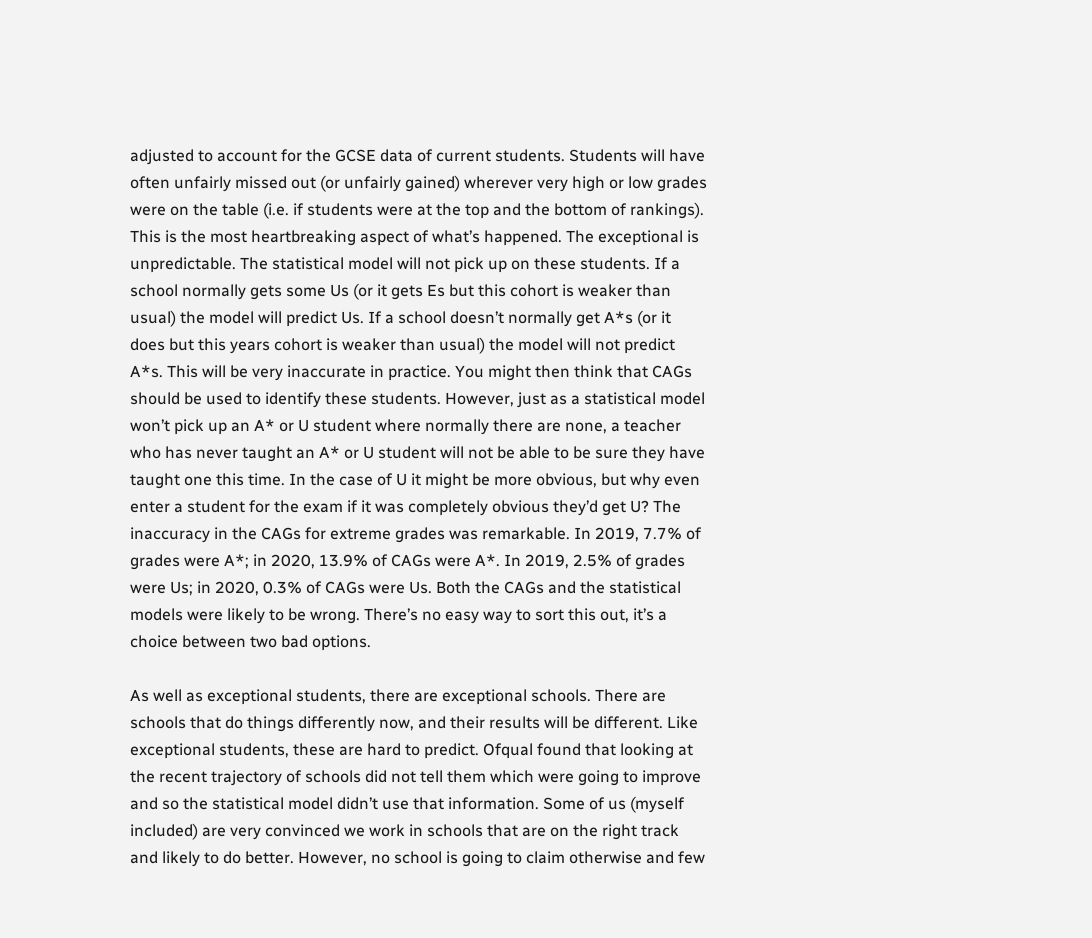adjusted to account for the GCSE data of current students. Students will have often unfairly missed out (or unfairly gained) wherever very high or low grades were on the table (i.e. if students were at the top and the bottom of rankings). This is the most heartbreaking aspect of what’s happened. The exceptional is unpredictable. The statistical model will not pick up on these students. If a school normally gets some Us (or it gets Es but this cohort is weaker than usual) the model will predict Us. If a school doesn’t normally get A*s (or it does but this years cohort is weaker than usual) the model will not predict A*s. This will be very inaccurate in practice. You might then think that CAGs should be used to identify these students. However, just as a statistical model won’t pick up an A* or U student where normally there are none, a teacher who has never taught an A* or U student will not be able to be sure they have taught one this time. In the case of U it might be more obvious, but why even enter a student for the exam if it was completely obvious they’d get U? The inaccuracy in the CAGs for extreme grades was remarkable. In 2019, 7.7% of grades were A*; in 2020, 13.9% of CAGs were A*. In 2019, 2.5% of grades were Us; in 2020, 0.3% of CAGs were Us. Both the CAGs and the statistical models were likely to be wrong. There’s no easy way to sort this out, it’s a choice between two bad options.

As well as exceptional students, there are exceptional schools. There are schools that do things differently now, and their results will be different. Like exceptional students, these are hard to predict. Ofqual found that looking at the recent trajectory of schools did not tell them which were going to improve and so the statistical model didn’t use that information. Some of us (myself included) are very convinced we work in schools that are on the right track and likely to do better. However, no school is going to claim otherwise and few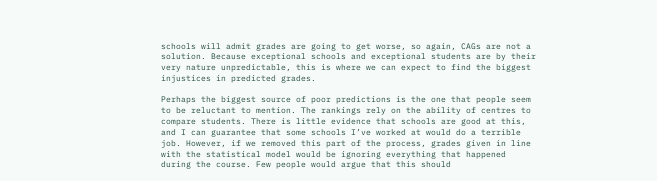schools will admit grades are going to get worse, so again, CAGs are not a solution. Because exceptional schools and exceptional students are by their very nature unpredictable, this is where we can expect to find the biggest injustices in predicted grades.

Perhaps the biggest source of poor predictions is the one that people seem to be reluctant to mention. The rankings rely on the ability of centres to compare students. There is little evidence that schools are good at this, and I can guarantee that some schools I’ve worked at would do a terrible job. However, if we removed this part of the process, grades given in line with the statistical model would be ignoring everything that happened during the course. Few people would argue that this should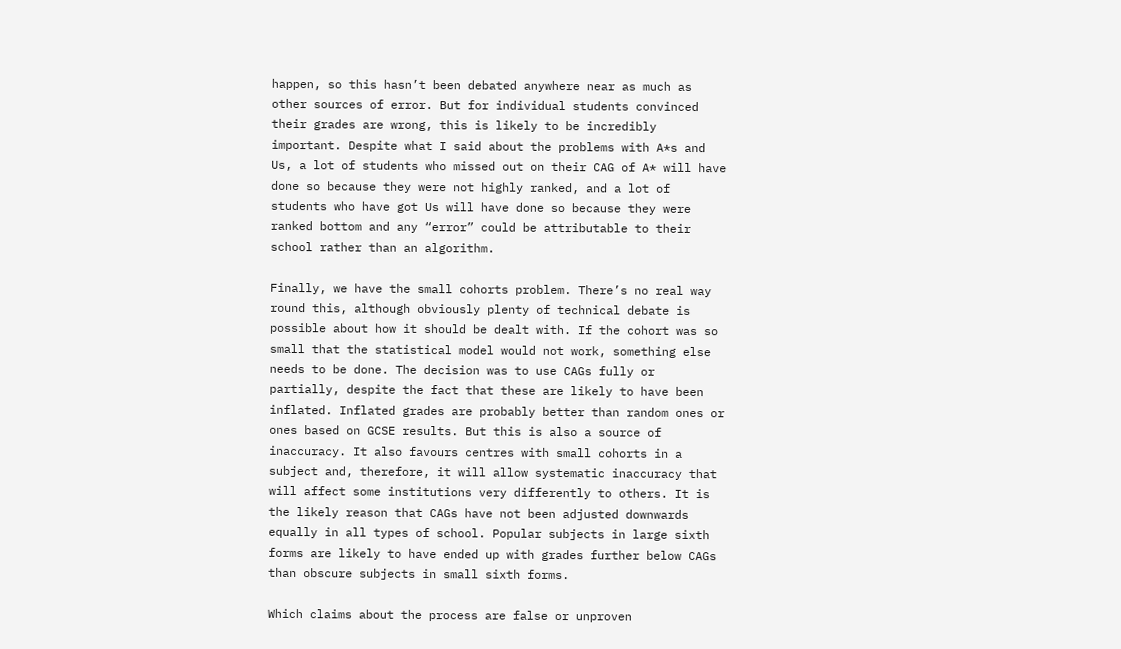happen, so this hasn’t been debated anywhere near as much as other sources of error. But for individual students convinced their grades are wrong, this is likely to be incredibly important. Despite what I said about the problems with A*s and Us, a lot of students who missed out on their CAG of A* will have done so because they were not highly ranked, and a lot of students who have got Us will have done so because they were ranked bottom and any “error” could be attributable to their school rather than an algorithm.

Finally, we have the small cohorts problem. There’s no real way round this, although obviously plenty of technical debate is possible about how it should be dealt with. If the cohort was so small that the statistical model would not work, something else needs to be done. The decision was to use CAGs fully or partially, despite the fact that these are likely to have been inflated. Inflated grades are probably better than random ones or ones based on GCSE results. But this is also a source of inaccuracy. It also favours centres with small cohorts in a subject and, therefore, it will allow systematic inaccuracy that will affect some institutions very differently to others. It is the likely reason that CAGs have not been adjusted downwards equally in all types of school. Popular subjects in large sixth forms are likely to have ended up with grades further below CAGs than obscure subjects in small sixth forms.

Which claims about the process are false or unproven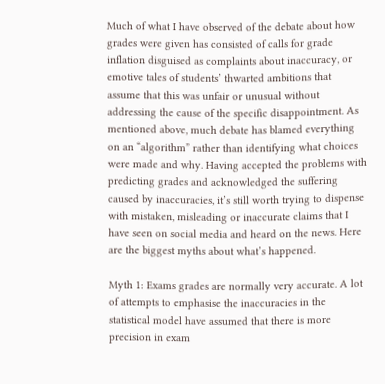Much of what I have observed of the debate about how grades were given has consisted of calls for grade inflation disguised as complaints about inaccuracy, or emotive tales of students’ thwarted ambitions that assume that this was unfair or unusual without addressing the cause of the specific disappointment. As mentioned above, much debate has blamed everything on an “algorithm” rather than identifying what choices were made and why. Having accepted the problems with predicting grades and acknowledged the suffering caused by inaccuracies, it’s still worth trying to dispense with mistaken, misleading or inaccurate claims that I have seen on social media and heard on the news. Here are the biggest myths about what’s happened.

Myth 1: Exams grades are normally very accurate. A lot of attempts to emphasise the inaccuracies in the statistical model have assumed that there is more precision in exam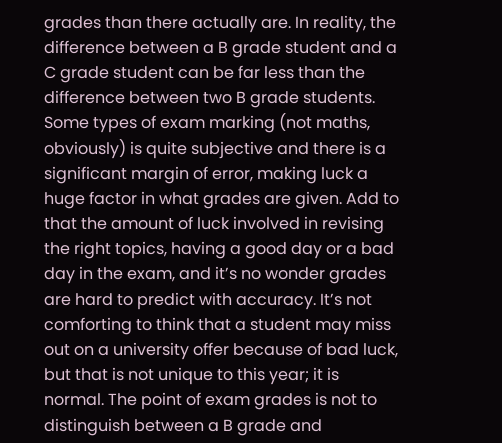grades than there actually are. In reality, the difference between a B grade student and a C grade student can be far less than the difference between two B grade students. Some types of exam marking (not maths, obviously) is quite subjective and there is a significant margin of error, making luck a huge factor in what grades are given. Add to that the amount of luck involved in revising the right topics, having a good day or a bad day in the exam, and it’s no wonder grades are hard to predict with accuracy. It’s not comforting to think that a student may miss out on a university offer because of bad luck, but that is not unique to this year; it is normal. The point of exam grades is not to distinguish between a B grade and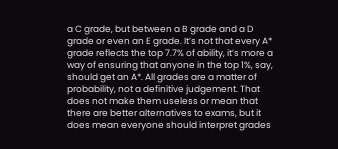a C grade, but between a B grade and a D grade or even an E grade. It’s not that every A* grade reflects the top 7.7% of ability, it’s more a way of ensuring that anyone in the top 1%, say, should get an A*. All grades are a matter of probability, not a definitive judgement. That does not make them useless or mean that there are better alternatives to exams, but it does mean everyone should interpret grades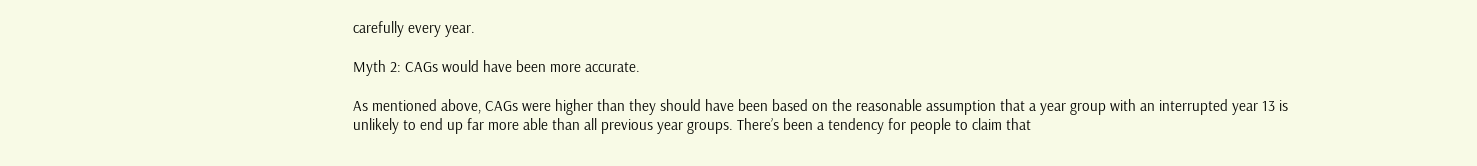carefully every year.

Myth 2: CAGs would have been more accurate.

As mentioned above, CAGs were higher than they should have been based on the reasonable assumption that a year group with an interrupted year 13 is unlikely to end up far more able than all previous year groups. There’s been a tendency for people to claim that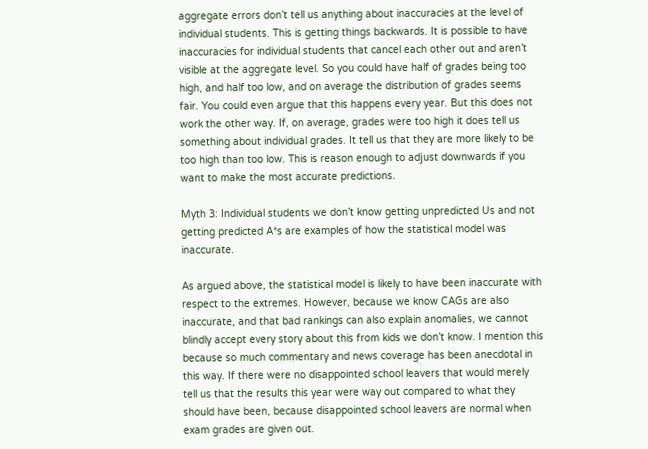aggregate errors don’t tell us anything about inaccuracies at the level of individual students. This is getting things backwards. It is possible to have inaccuracies for individual students that cancel each other out and aren’t visible at the aggregate level. So you could have half of grades being too high, and half too low, and on average the distribution of grades seems fair. You could even argue that this happens every year. But this does not work the other way. If, on average, grades were too high it does tell us something about individual grades. It tell us that they are more likely to be too high than too low. This is reason enough to adjust downwards if you want to make the most accurate predictions.

Myth 3: Individual students we don’t know getting unpredicted Us and not getting predicted A*s are examples of how the statistical model was inaccurate.

As argued above, the statistical model is likely to have been inaccurate with respect to the extremes. However, because we know CAGs are also inaccurate, and that bad rankings can also explain anomalies, we cannot blindly accept every story about this from kids we don’t know. I mention this because so much commentary and news coverage has been anecdotal in this way. If there were no disappointed school leavers that would merely tell us that the results this year were way out compared to what they should have been, because disappointed school leavers are normal when exam grades are given out.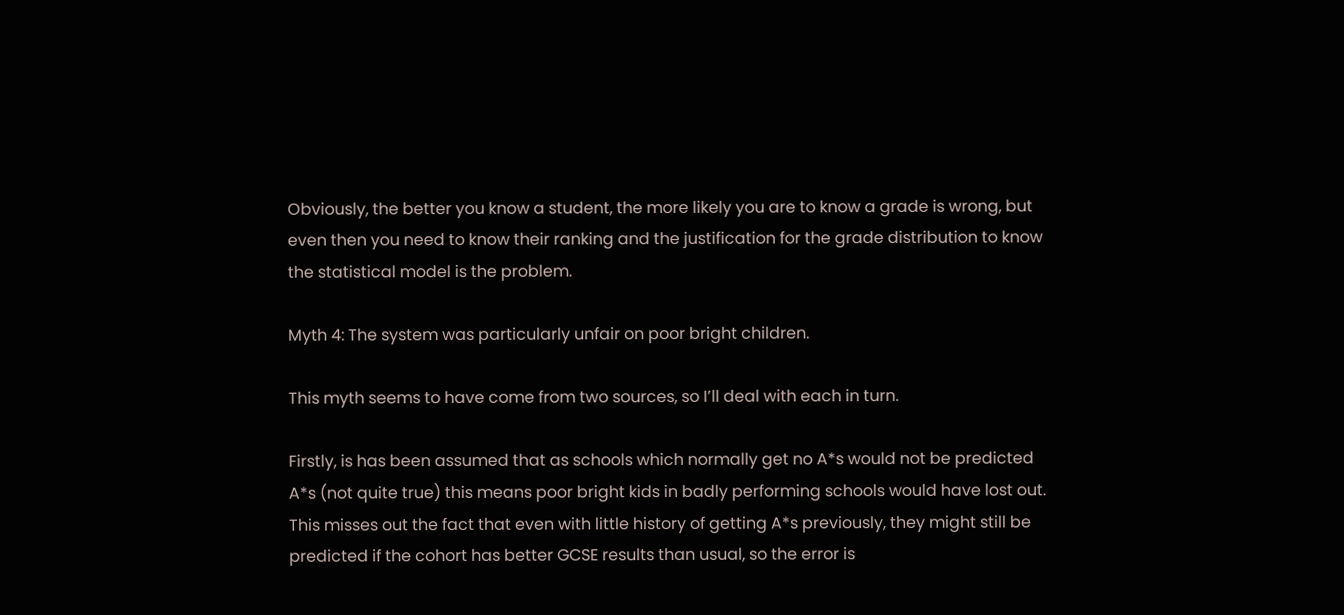Obviously, the better you know a student, the more likely you are to know a grade is wrong, but even then you need to know their ranking and the justification for the grade distribution to know the statistical model is the problem.

Myth 4: The system was particularly unfair on poor bright children.

This myth seems to have come from two sources, so I’ll deal with each in turn.

Firstly, is has been assumed that as schools which normally get no A*s would not be predicted A*s (not quite true) this means poor bright kids in badly performing schools would have lost out. This misses out the fact that even with little history of getting A*s previously, they might still be predicted if the cohort has better GCSE results than usual, so the error is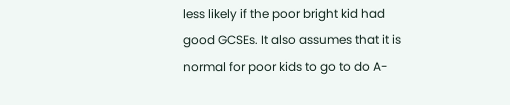less likely if the poor bright kid had good GCSEs. It also assumes that it is normal for poor kids to go to do A-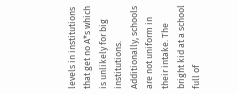levels in institutions that get no A*s which is unlikely for big institutions. Additionally, schools are not uniform in their intake. The bright kid at a school full of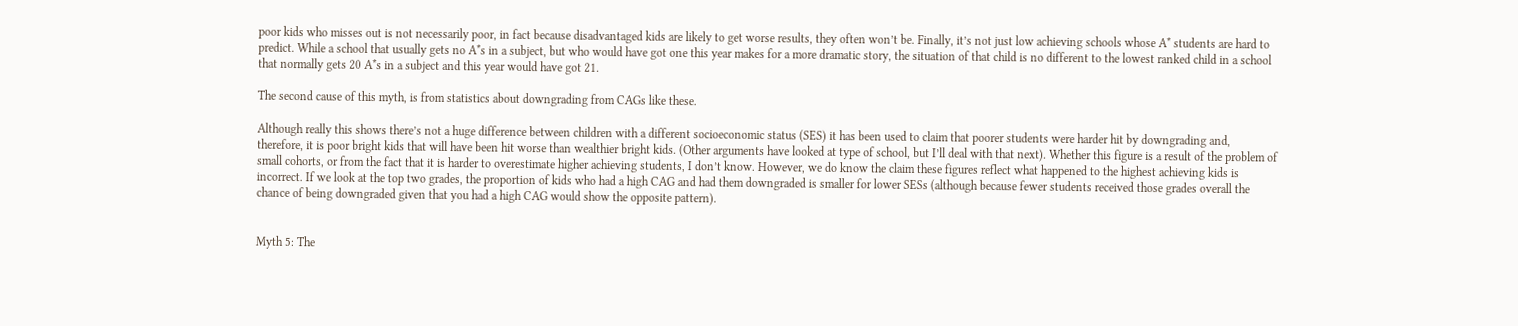poor kids who misses out is not necessarily poor, in fact because disadvantaged kids are likely to get worse results, they often won’t be. Finally, it’s not just low achieving schools whose A* students are hard to predict. While a school that usually gets no A*s in a subject, but who would have got one this year makes for a more dramatic story, the situation of that child is no different to the lowest ranked child in a school that normally gets 20 A*s in a subject and this year would have got 21.

The second cause of this myth, is from statistics about downgrading from CAGs like these.

Although really this shows there’s not a huge difference between children with a different socioeconomic status (SES) it has been used to claim that poorer students were harder hit by downgrading and, therefore, it is poor bright kids that will have been hit worse than wealthier bright kids. (Other arguments have looked at type of school, but I’ll deal with that next). Whether this figure is a result of the problem of small cohorts, or from the fact that it is harder to overestimate higher achieving students, I don’t know. However, we do know the claim these figures reflect what happened to the highest achieving kids is incorrect. If we look at the top two grades, the proportion of kids who had a high CAG and had them downgraded is smaller for lower SESs (although because fewer students received those grades overall the chance of being downgraded given that you had a high CAG would show the opposite pattern).


Myth 5: The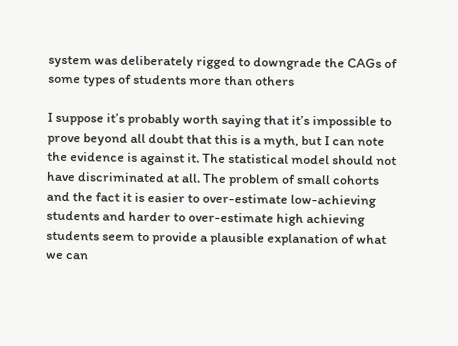system was deliberately rigged to downgrade the CAGs of some types of students more than others

I suppose it’s probably worth saying that it’s impossible to prove beyond all doubt that this is a myth, but I can note the evidence is against it. The statistical model should not have discriminated at all. The problem of small cohorts and the fact it is easier to over-estimate low-achieving students and harder to over-estimate high achieving students seem to provide a plausible explanation of what we can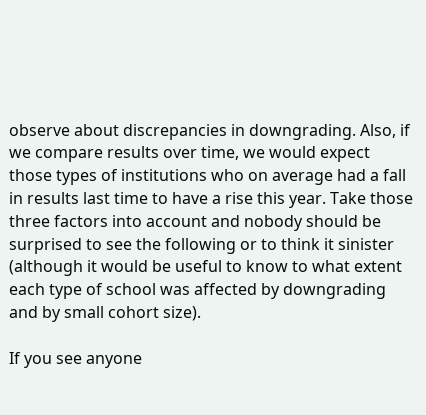observe about discrepancies in downgrading. Also, if we compare results over time, we would expect those types of institutions who on average had a fall in results last time to have a rise this year. Take those three factors into account and nobody should be surprised to see the following or to think it sinister (although it would be useful to know to what extent each type of school was affected by downgrading and by small cohort size).

If you see anyone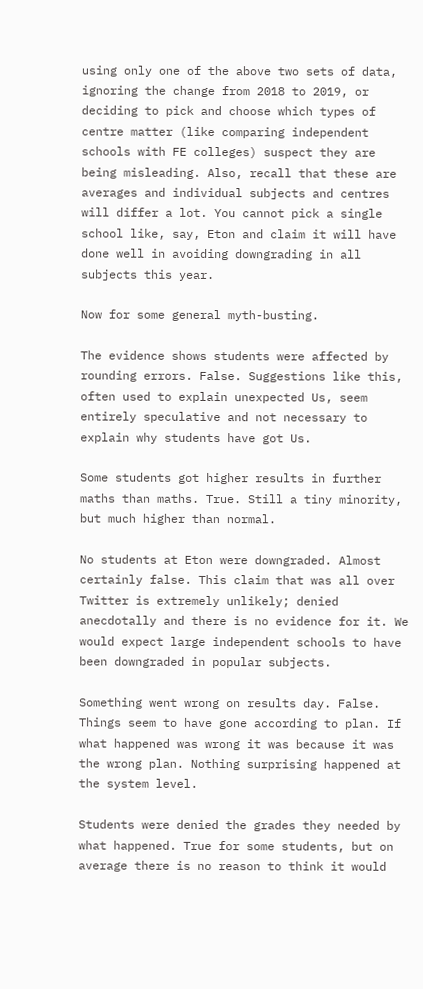using only one of the above two sets of data, ignoring the change from 2018 to 2019, or deciding to pick and choose which types of centre matter (like comparing independent schools with FE colleges) suspect they are being misleading. Also, recall that these are averages and individual subjects and centres will differ a lot. You cannot pick a single school like, say, Eton and claim it will have done well in avoiding downgrading in all subjects this year.

Now for some general myth-busting.

The evidence shows students were affected by rounding errors. False. Suggestions like this, often used to explain unexpected Us, seem entirely speculative and not necessary to explain why students have got Us.

Some students got higher results in further maths than maths. True. Still a tiny minority, but much higher than normal.

No students at Eton were downgraded. Almost certainly false. This claim that was all over Twitter is extremely unlikely; denied anecdotally and there is no evidence for it. We would expect large independent schools to have been downgraded in popular subjects.

Something went wrong on results day. False. Things seem to have gone according to plan. If what happened was wrong it was because it was the wrong plan. Nothing surprising happened at the system level.

Students were denied the grades they needed by what happened. True for some students, but on average there is no reason to think it would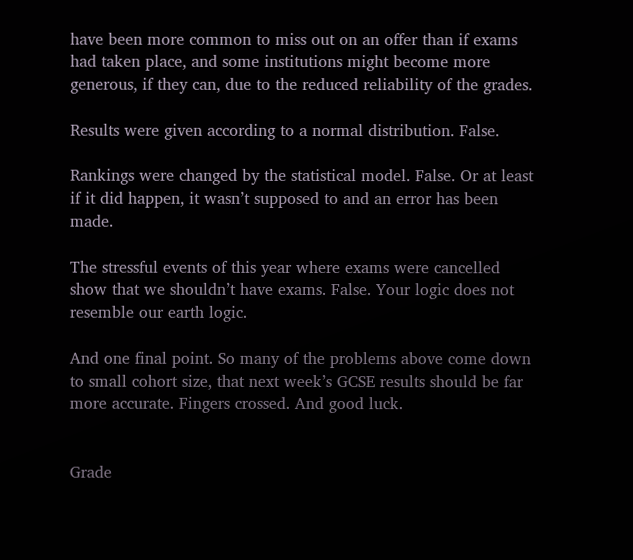have been more common to miss out on an offer than if exams had taken place, and some institutions might become more generous, if they can, due to the reduced reliability of the grades.

Results were given according to a normal distribution. False.

Rankings were changed by the statistical model. False. Or at least if it did happen, it wasn’t supposed to and an error has been made.

The stressful events of this year where exams were cancelled show that we shouldn’t have exams. False. Your logic does not resemble our earth logic.

And one final point. So many of the problems above come down to small cohort size, that next week’s GCSE results should be far more accurate. Fingers crossed. And good luck.


Grade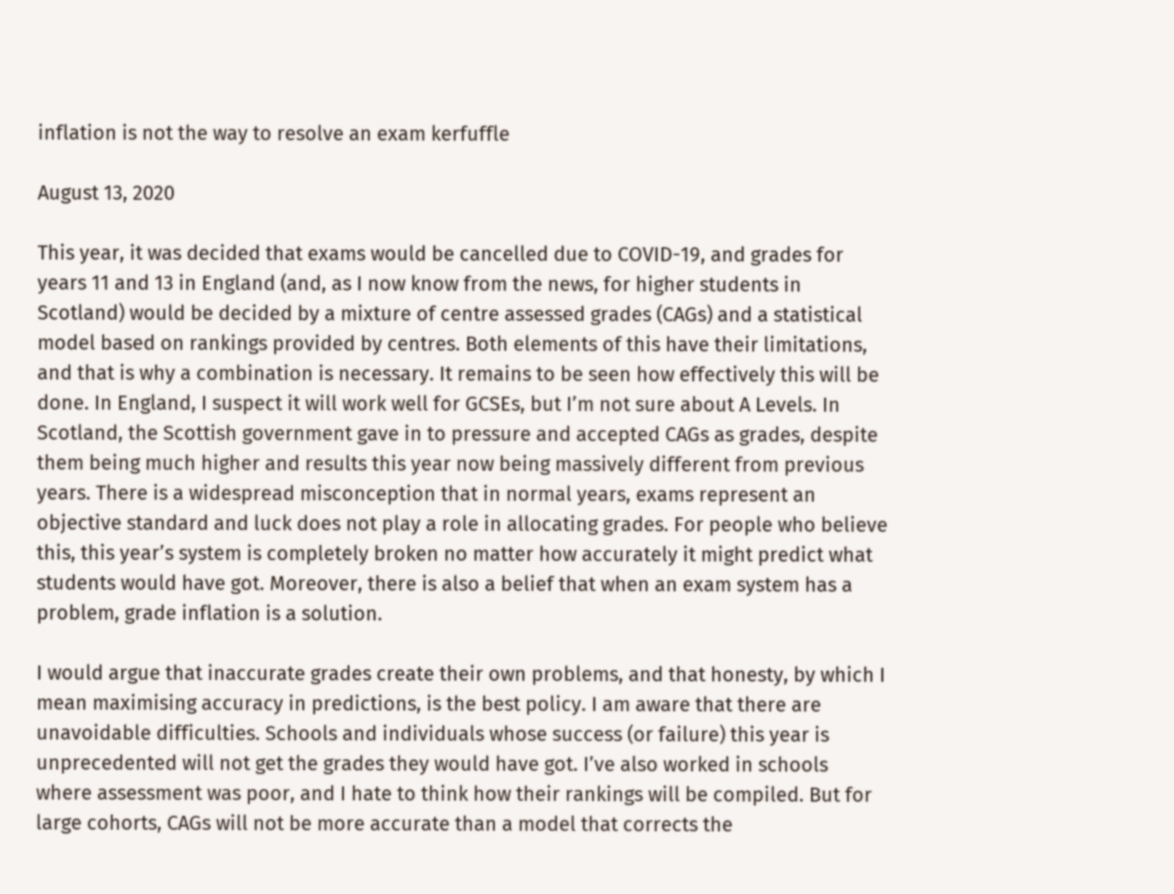inflation is not the way to resolve an exam kerfuffle

August 13, 2020

This year, it was decided that exams would be cancelled due to COVID-19, and grades for years 11 and 13 in England (and, as I now know from the news, for higher students in Scotland) would be decided by a mixture of centre assessed grades (CAGs) and a statistical model based on rankings provided by centres. Both elements of this have their limitations, and that is why a combination is necessary. It remains to be seen how effectively this will be done. In England, I suspect it will work well for GCSEs, but I’m not sure about A Levels. In Scotland, the Scottish government gave in to pressure and accepted CAGs as grades, despite them being much higher and results this year now being massively different from previous years. There is a widespread misconception that in normal years, exams represent an objective standard and luck does not play a role in allocating grades. For people who believe this, this year’s system is completely broken no matter how accurately it might predict what students would have got. Moreover, there is also a belief that when an exam system has a problem, grade inflation is a solution.

I would argue that inaccurate grades create their own problems, and that honesty, by which I mean maximising accuracy in predictions, is the best policy. I am aware that there are unavoidable difficulties. Schools and individuals whose success (or failure) this year is unprecedented will not get the grades they would have got. I’ve also worked in schools where assessment was poor, and I hate to think how their rankings will be compiled. But for large cohorts, CAGs will not be more accurate than a model that corrects the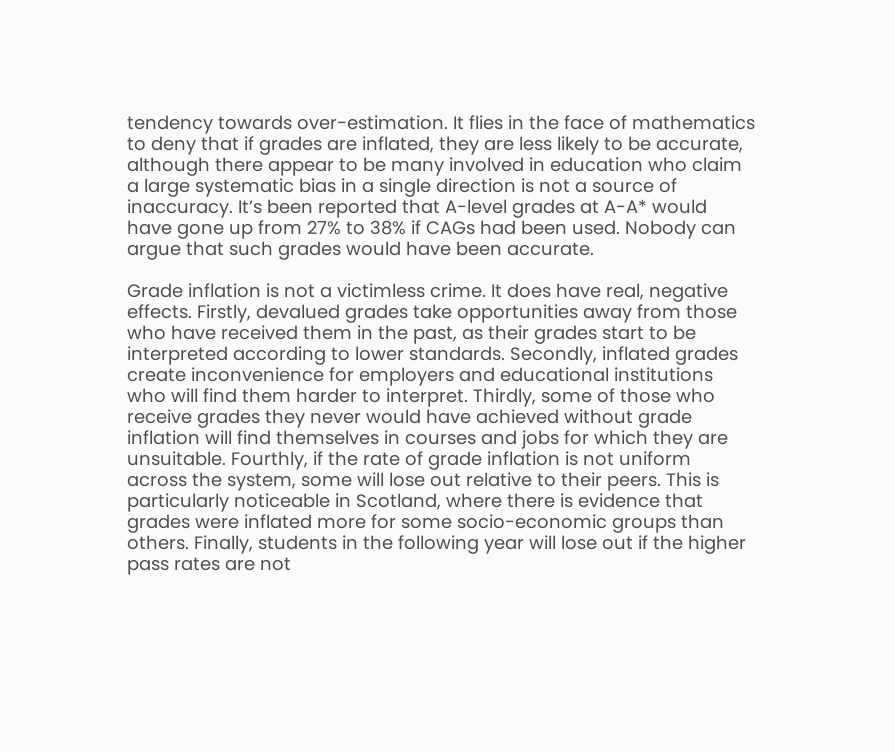tendency towards over-estimation. It flies in the face of mathematics to deny that if grades are inflated, they are less likely to be accurate, although there appear to be many involved in education who claim a large systematic bias in a single direction is not a source of inaccuracy. It’s been reported that A-level grades at A-A* would have gone up from 27% to 38% if CAGs had been used. Nobody can argue that such grades would have been accurate.

Grade inflation is not a victimless crime. It does have real, negative effects. Firstly, devalued grades take opportunities away from those who have received them in the past, as their grades start to be interpreted according to lower standards. Secondly, inflated grades create inconvenience for employers and educational institutions who will find them harder to interpret. Thirdly, some of those who receive grades they never would have achieved without grade inflation will find themselves in courses and jobs for which they are unsuitable. Fourthly, if the rate of grade inflation is not uniform across the system, some will lose out relative to their peers. This is particularly noticeable in Scotland, where there is evidence that grades were inflated more for some socio-economic groups than others. Finally, students in the following year will lose out if the higher pass rates are not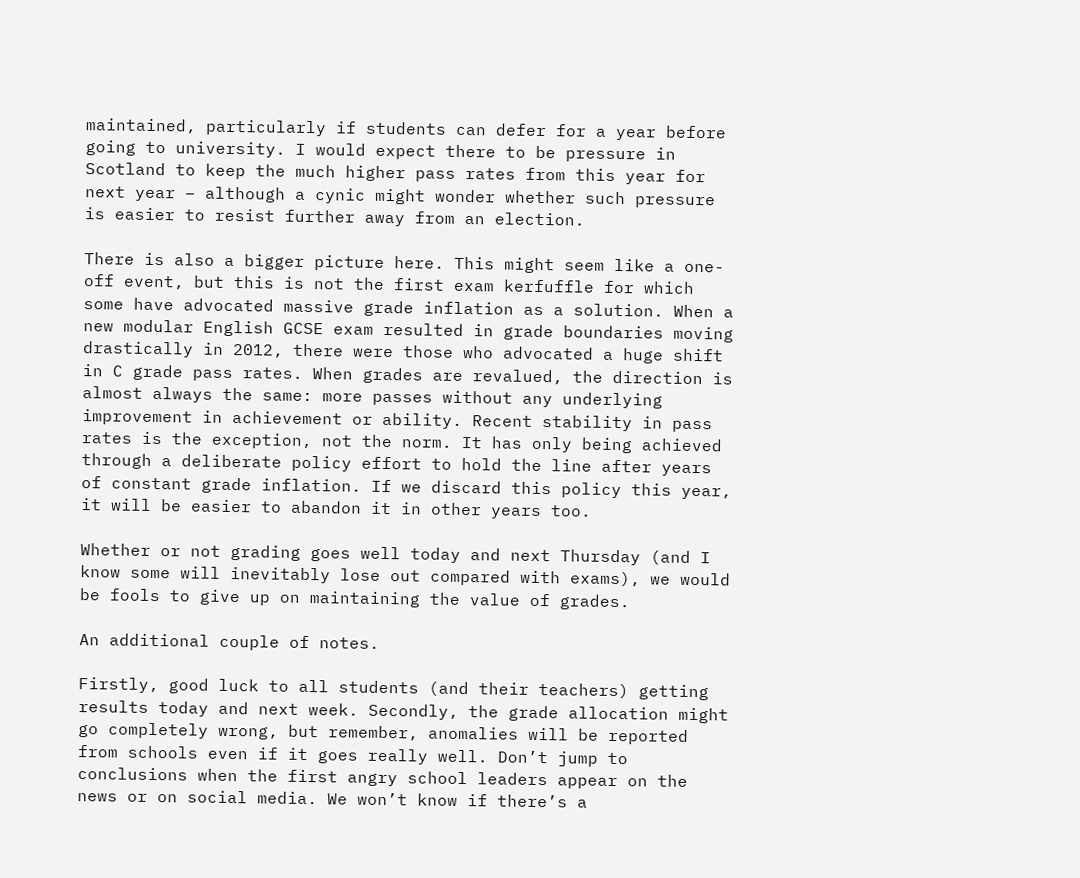maintained, particularly if students can defer for a year before going to university. I would expect there to be pressure in Scotland to keep the much higher pass rates from this year for next year – although a cynic might wonder whether such pressure is easier to resist further away from an election.

There is also a bigger picture here. This might seem like a one-off event, but this is not the first exam kerfuffle for which some have advocated massive grade inflation as a solution. When a new modular English GCSE exam resulted in grade boundaries moving drastically in 2012, there were those who advocated a huge shift in C grade pass rates. When grades are revalued, the direction is almost always the same: more passes without any underlying improvement in achievement or ability. Recent stability in pass rates is the exception, not the norm. It has only being achieved through a deliberate policy effort to hold the line after years of constant grade inflation. If we discard this policy this year, it will be easier to abandon it in other years too.

Whether or not grading goes well today and next Thursday (and I know some will inevitably lose out compared with exams), we would be fools to give up on maintaining the value of grades.

An additional couple of notes.

Firstly, good luck to all students (and their teachers) getting results today and next week. Secondly, the grade allocation might go completely wrong, but remember, anomalies will be reported from schools even if it goes really well. Don’t jump to conclusions when the first angry school leaders appear on the news or on social media. We won’t know if there’s a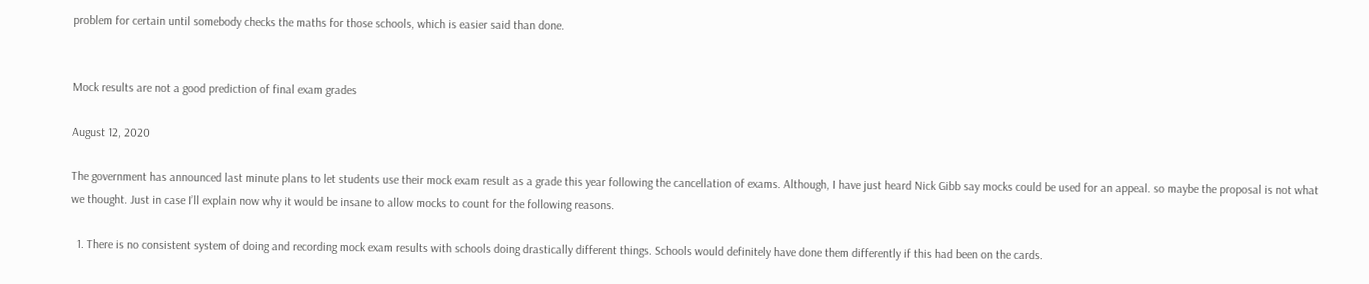problem for certain until somebody checks the maths for those schools, which is easier said than done.


Mock results are not a good prediction of final exam grades

August 12, 2020

The government has announced last minute plans to let students use their mock exam result as a grade this year following the cancellation of exams. Although, I have just heard Nick Gibb say mocks could be used for an appeal. so maybe the proposal is not what we thought. Just in case I’ll explain now why it would be insane to allow mocks to count for the following reasons.

  1. There is no consistent system of doing and recording mock exam results with schools doing drastically different things. Schools would definitely have done them differently if this had been on the cards.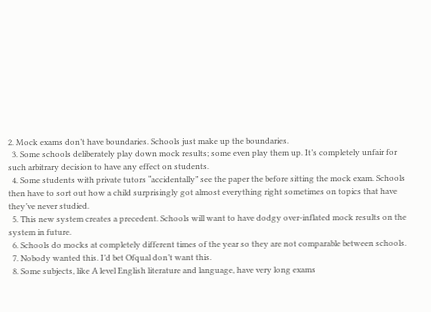2. Mock exams don’t have boundaries. Schools just make up the boundaries.
  3. Some schools deliberately play down mock results; some even play them up. It’s completely unfair for such arbitrary decision to have any effect on students.
  4. Some students with private tutors “accidentally” see the paper the before sitting the mock exam. Schools then have to sort out how a child surprisingly got almost everything right sometimes on topics that have they’ve never studied.
  5. This new system creates a precedent. Schools will want to have dodgy over-inflated mock results on the system in future.
  6. Schools do mocks at completely different times of the year so they are not comparable between schools.
  7. Nobody wanted this. I’d bet Ofqual don’t want this.
  8. Some subjects, like A level English literature and language, have very long exams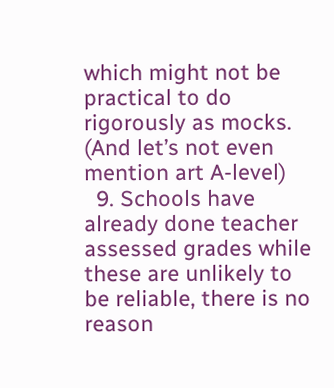which might not be practical to do rigorously as mocks. (And let’s not even mention art A-level)
  9. Schools have already done teacher assessed grades while these are unlikely to be reliable, there is no reason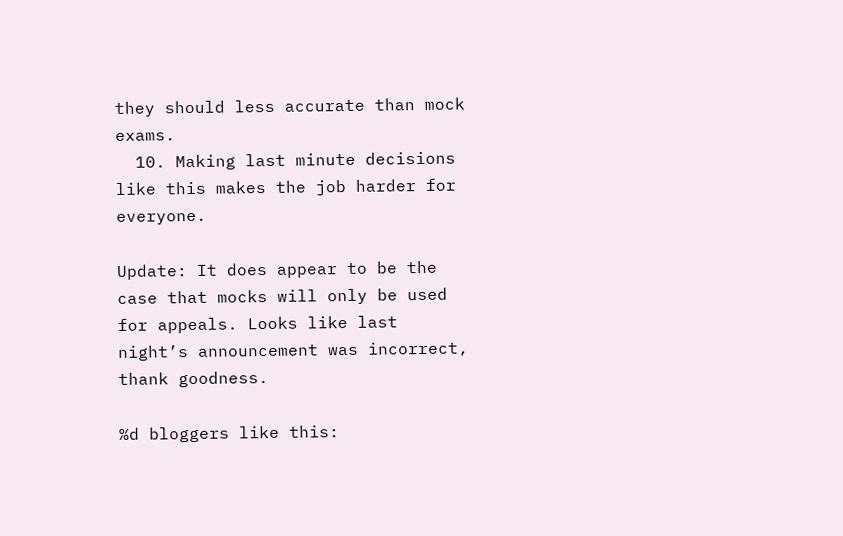they should less accurate than mock exams.
  10. Making last minute decisions like this makes the job harder for everyone.

Update: It does appear to be the case that mocks will only be used for appeals. Looks like last night’s announcement was incorrect, thank goodness.

%d bloggers like this: